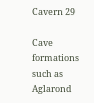Cavern 29

Cave formations such as Aglarond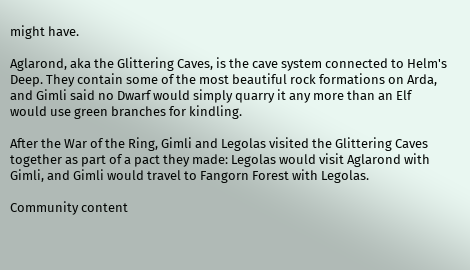might have.

Aglarond, aka the Glittering Caves, is the cave system connected to Helm's Deep. They contain some of the most beautiful rock formations on Arda, and Gimli said no Dwarf would simply quarry it any more than an Elf would use green branches for kindling.

After the War of the Ring, Gimli and Legolas visited the Glittering Caves together as part of a pact they made: Legolas would visit Aglarond with Gimli, and Gimli would travel to Fangorn Forest with Legolas.

Community content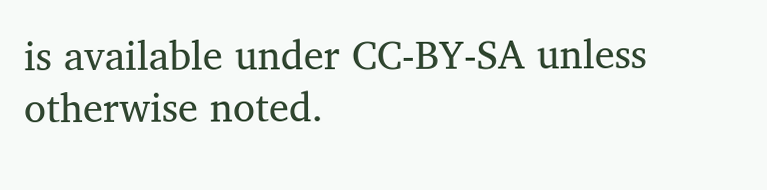is available under CC-BY-SA unless otherwise noted.